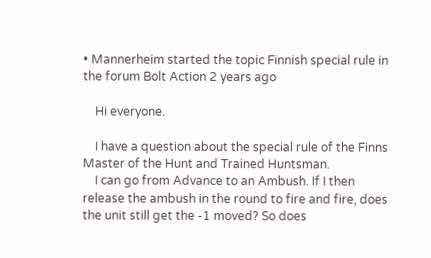• Mannerheim started the topic Finnish special rule in the forum Bolt Action 2 years ago

    Hi everyone.

    I have a question about the special rule of the Finns Master of the Hunt and Trained Huntsman.
    I can go from Advance to an Ambush. If I then release the ambush in the round to fire and fire, does the unit still get the -1 moved? So does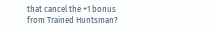that cancel the +1 bonus from Trained Huntsman?